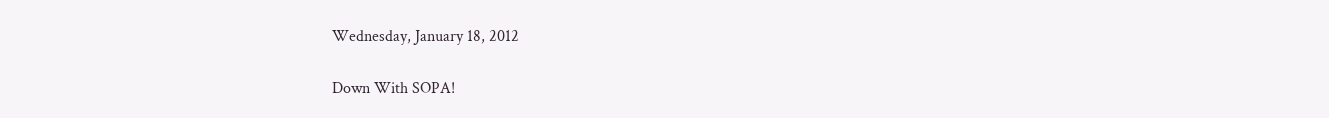Wednesday, January 18, 2012

Down With SOPA!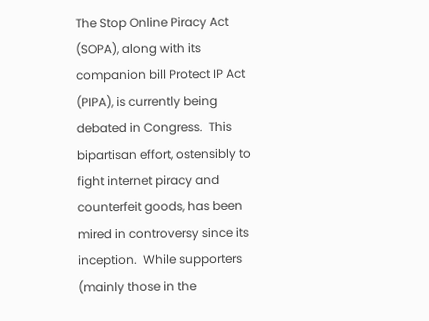The Stop Online Piracy Act (SOPA), along with its companion bill Protect IP Act (PIPA), is currently being debated in Congress.  This bipartisan effort, ostensibly to fight internet piracy and counterfeit goods, has been mired in controversy since its inception.  While supporters (mainly those in the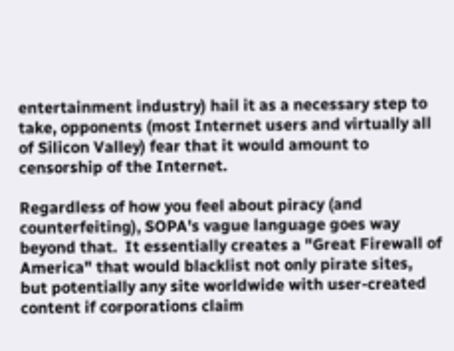entertainment industry) hail it as a necessary step to take, opponents (most Internet users and virtually all of Silicon Valley) fear that it would amount to censorship of the Internet.

Regardless of how you feel about piracy (and counterfeiting), SOPA's vague language goes way beyond that.  It essentially creates a "Great Firewall of America" that would blacklist not only pirate sites, but potentially any site worldwide with user-created content if corporations claim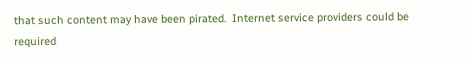that such content may have been pirated.  Internet service providers could be required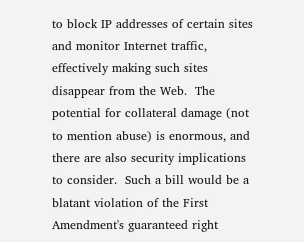to block IP addresses of certain sites and monitor Internet traffic, effectively making such sites disappear from the Web.  The potential for collateral damage (not to mention abuse) is enormous, and there are also security implications to consider.  Such a bill would be a blatant violation of the First Amendment's guaranteed right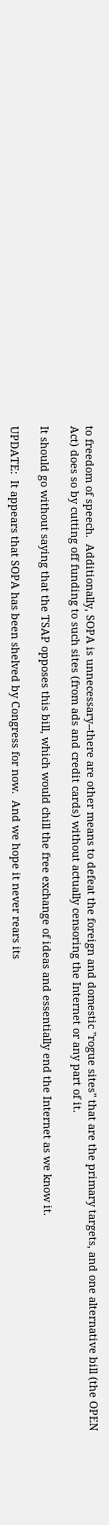to freedom of speech.  Additionally, SOPA is unnecessary--there are other means to defeat the foreign and domestic "rogue sites" that are the primary targets, and one alternative bill (the OPEN Act) does so by cutting off funding to such sites (from ads and credit cards) without actually censoring the Internet or any part of it.

It should go without saying that the TSAP opposes this bill, which would chill the free exchange of ideas and essentially end the Internet as we know it.

UPDATE:  It appears that SOPA has been shelved by Congress for now.  And we hope it never rears its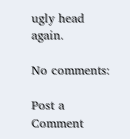ugly head again.

No comments:

Post a Comment